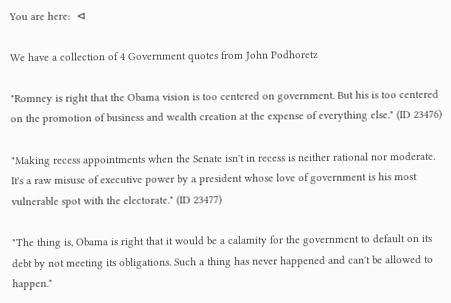You are here:  ⊲

We have a collection of 4 Government quotes from John Podhoretz

"Romney is right that the Obama vision is too centered on government. But his is too centered on the promotion of business and wealth creation at the expense of everything else." (ID 23476)

"Making recess appointments when the Senate isn't in recess is neither rational nor moderate. It's a raw misuse of executive power by a president whose love of government is his most vulnerable spot with the electorate." (ID 23477)

"The thing is, Obama is right that it would be a calamity for the government to default on its debt by not meeting its obligations. Such a thing has never happened and can't be allowed to happen."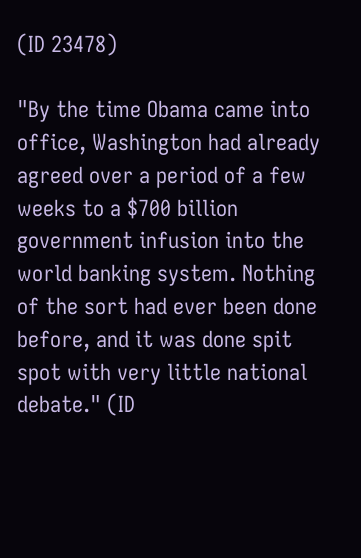(ID 23478)

"By the time Obama came into office, Washington had already agreed over a period of a few weeks to a $700 billion government infusion into the world banking system. Nothing of the sort had ever been done before, and it was done spit spot with very little national debate." (ID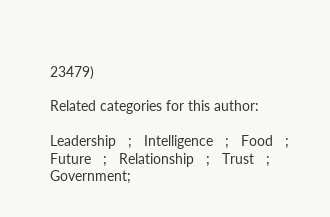23479)

Related categories for this author:

Leadership   ;   Intelligence   ;   Food   ;   Future   ;   Relationship   ;   Trust   ;   Government;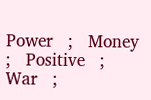Power   ;   Money   ;   Positive   ;   War   ;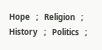Hope   ;   Religion   ;   History   ;   Politics   ;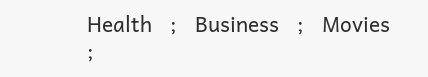Health   ;   Business   ;   Movies   ;